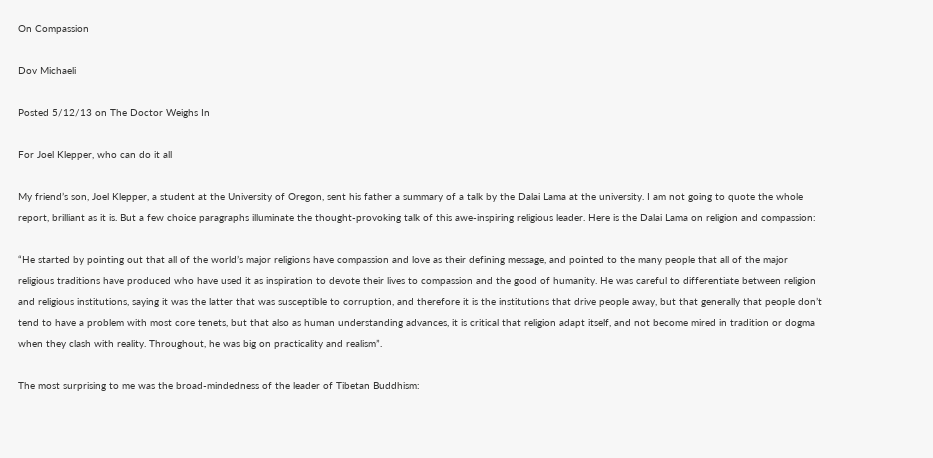On Compassion

Dov Michaeli

Posted 5/12/13 on The Doctor Weighs In

For Joel Klepper, who can do it all

My friend’s son, Joel Klepper, a student at the University of Oregon, sent his father a summary of a talk by the Dalai Lama at the university. I am not going to quote the whole report, brilliant as it is. But a few choice paragraphs illuminate the thought-provoking talk of this awe-inspiring religious leader. Here is the Dalai Lama on religion and compassion:

“He started by pointing out that all of the world’s major religions have compassion and love as their defining message, and pointed to the many people that all of the major religious traditions have produced who have used it as inspiration to devote their lives to compassion and the good of humanity. He was careful to differentiate between religion and religious institutions, saying it was the latter that was susceptible to corruption, and therefore it is the institutions that drive people away, but that generally that people don’t tend to have a problem with most core tenets, but that also as human understanding advances, it is critical that religion adapt itself, and not become mired in tradition or dogma when they clash with reality. Throughout, he was big on practicality and realism”.

The most surprising to me was the broad-mindedness of the leader of Tibetan Buddhism: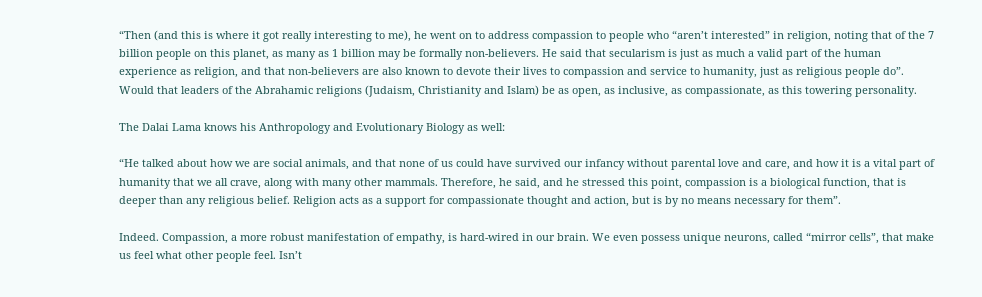“Then (and this is where it got really interesting to me), he went on to address compassion to people who “aren’t interested” in religion, noting that of the 7 billion people on this planet, as many as 1 billion may be formally non-believers. He said that secularism is just as much a valid part of the human experience as religion, and that non-believers are also known to devote their lives to compassion and service to humanity, just as religious people do”. Would that leaders of the Abrahamic religions (Judaism, Christianity and Islam) be as open, as inclusive, as compassionate, as this towering personality.

The Dalai Lama knows his Anthropology and Evolutionary Biology as well:

“He talked about how we are social animals, and that none of us could have survived our infancy without parental love and care, and how it is a vital part of humanity that we all crave, along with many other mammals. Therefore, he said, and he stressed this point, compassion is a biological function, that is deeper than any religious belief. Religion acts as a support for compassionate thought and action, but is by no means necessary for them”.

Indeed. Compassion, a more robust manifestation of empathy, is hard-wired in our brain. We even possess unique neurons, called “mirror cells”, that make us feel what other people feel. Isn’t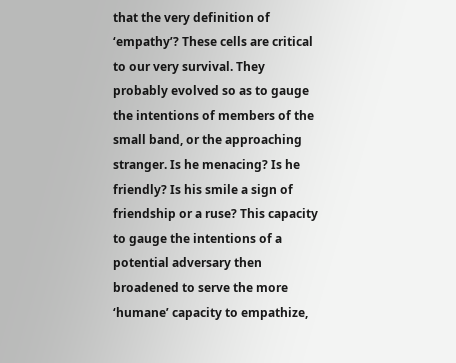that the very definition of ‘empathy’? These cells are critical to our very survival. They probably evolved so as to gauge the intentions of members of the small band, or the approaching stranger. Is he menacing? Is he friendly? Is his smile a sign of friendship or a ruse? This capacity to gauge the intentions of a potential adversary then broadened to serve the more ‘humane’ capacity to empathize,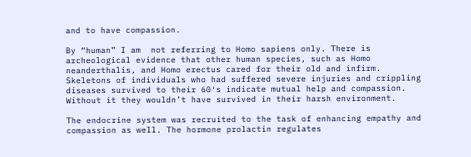and to have compassion.

By “human” I am  not referring to Homo sapiens only. There is archeological evidence that other human species, such as Homo neanderthalis, and Homo erectus cared for their old and infirm. Skeletons of individuals who had suffered severe injuries and crippling diseases survived to their 60′s indicate mutual help and compassion. Without it they wouldn’t have survived in their harsh environment.

The endocrine system was recruited to the task of enhancing empathy and compassion as well. The hormone prolactin regulates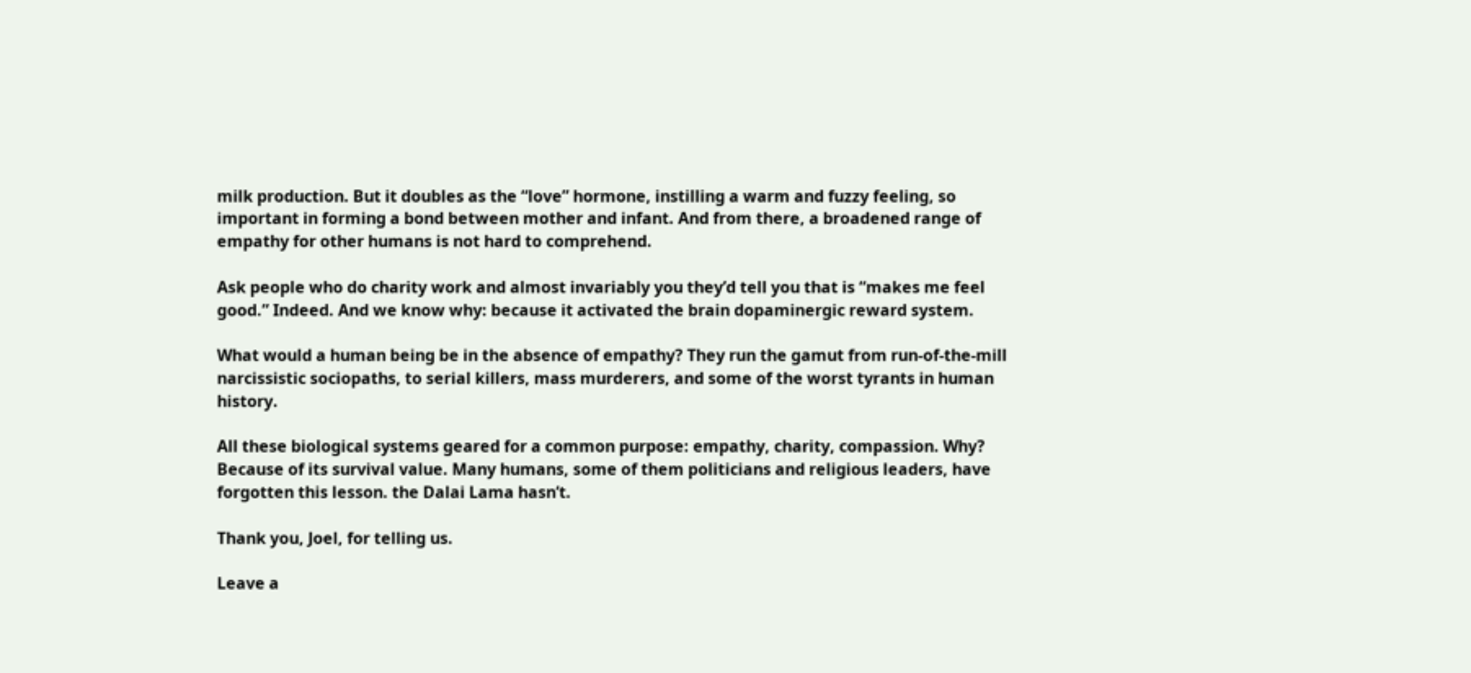milk production. But it doubles as the “love” hormone, instilling a warm and fuzzy feeling, so important in forming a bond between mother and infant. And from there, a broadened range of empathy for other humans is not hard to comprehend.

Ask people who do charity work and almost invariably you they’d tell you that is “makes me feel good.” Indeed. And we know why: because it activated the brain dopaminergic reward system.

What would a human being be in the absence of empathy? They run the gamut from run-of-the-mill narcissistic sociopaths, to serial killers, mass murderers, and some of the worst tyrants in human history.

All these biological systems geared for a common purpose: empathy, charity, compassion. Why? Because of its survival value. Many humans, some of them politicians and religious leaders, have forgotten this lesson. the Dalai Lama hasn’t.

Thank you, Joel, for telling us.

Leave a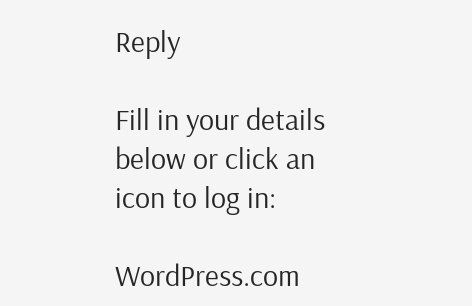Reply

Fill in your details below or click an icon to log in:

WordPress.com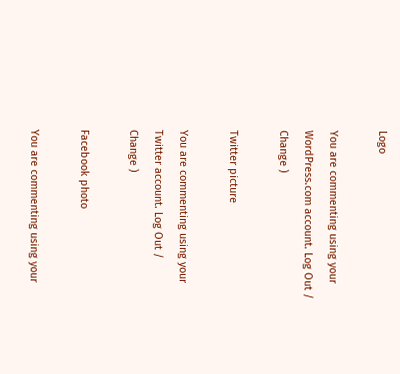Logo

You are commenting using your WordPress.com account. Log Out /  Change )

Twitter picture

You are commenting using your Twitter account. Log Out /  Change )

Facebook photo

You are commenting using your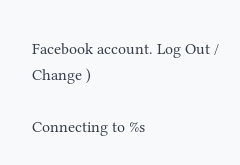Facebook account. Log Out /  Change )

Connecting to %s